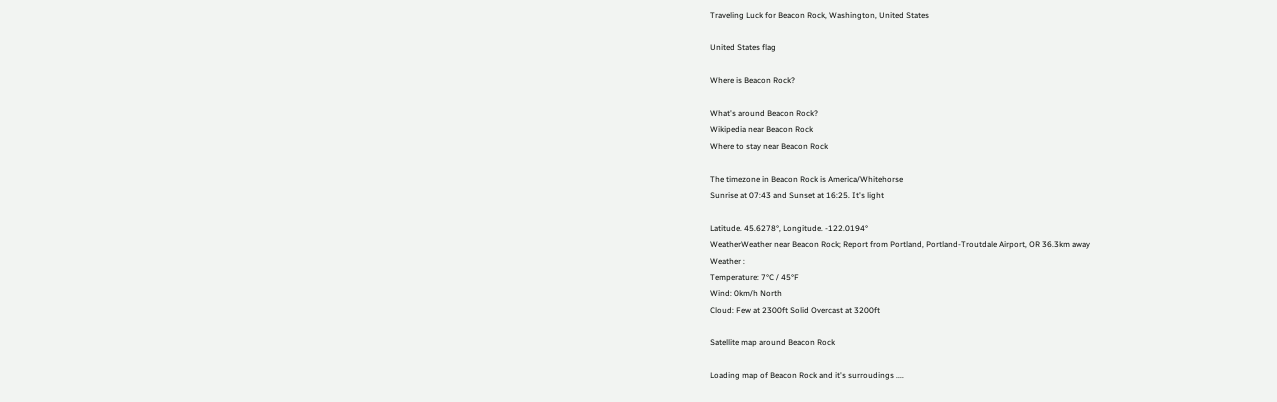Traveling Luck for Beacon Rock, Washington, United States

United States flag

Where is Beacon Rock?

What's around Beacon Rock?
Wikipedia near Beacon Rock
Where to stay near Beacon Rock

The timezone in Beacon Rock is America/Whitehorse
Sunrise at 07:43 and Sunset at 16:25. It's light

Latitude. 45.6278°, Longitude. -122.0194°
WeatherWeather near Beacon Rock; Report from Portland, Portland-Troutdale Airport, OR 36.3km away
Weather :
Temperature: 7°C / 45°F
Wind: 0km/h North
Cloud: Few at 2300ft Solid Overcast at 3200ft

Satellite map around Beacon Rock

Loading map of Beacon Rock and it's surroudings ....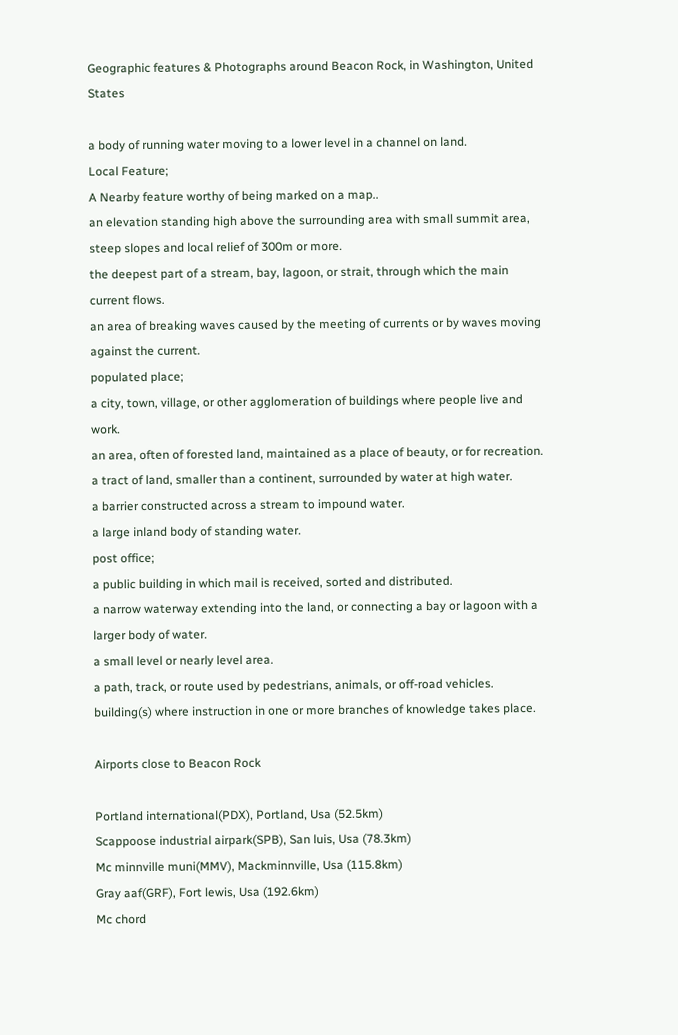Geographic features & Photographs around Beacon Rock, in Washington, United States

a body of running water moving to a lower level in a channel on land.
Local Feature;
A Nearby feature worthy of being marked on a map..
an elevation standing high above the surrounding area with small summit area, steep slopes and local relief of 300m or more.
the deepest part of a stream, bay, lagoon, or strait, through which the main current flows.
an area of breaking waves caused by the meeting of currents or by waves moving against the current.
populated place;
a city, town, village, or other agglomeration of buildings where people live and work.
an area, often of forested land, maintained as a place of beauty, or for recreation.
a tract of land, smaller than a continent, surrounded by water at high water.
a barrier constructed across a stream to impound water.
a large inland body of standing water.
post office;
a public building in which mail is received, sorted and distributed.
a narrow waterway extending into the land, or connecting a bay or lagoon with a larger body of water.
a small level or nearly level area.
a path, track, or route used by pedestrians, animals, or off-road vehicles.
building(s) where instruction in one or more branches of knowledge takes place.

Airports close to Beacon Rock

Portland international(PDX), Portland, Usa (52.5km)
Scappoose industrial airpark(SPB), San luis, Usa (78.3km)
Mc minnville muni(MMV), Mackminnville, Usa (115.8km)
Gray aaf(GRF), Fort lewis, Usa (192.6km)
Mc chord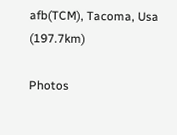afb(TCM), Tacoma, Usa (197.7km)

Photos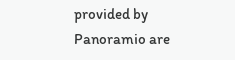provided by Panoramio are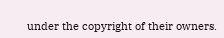under the copyright of their owners.